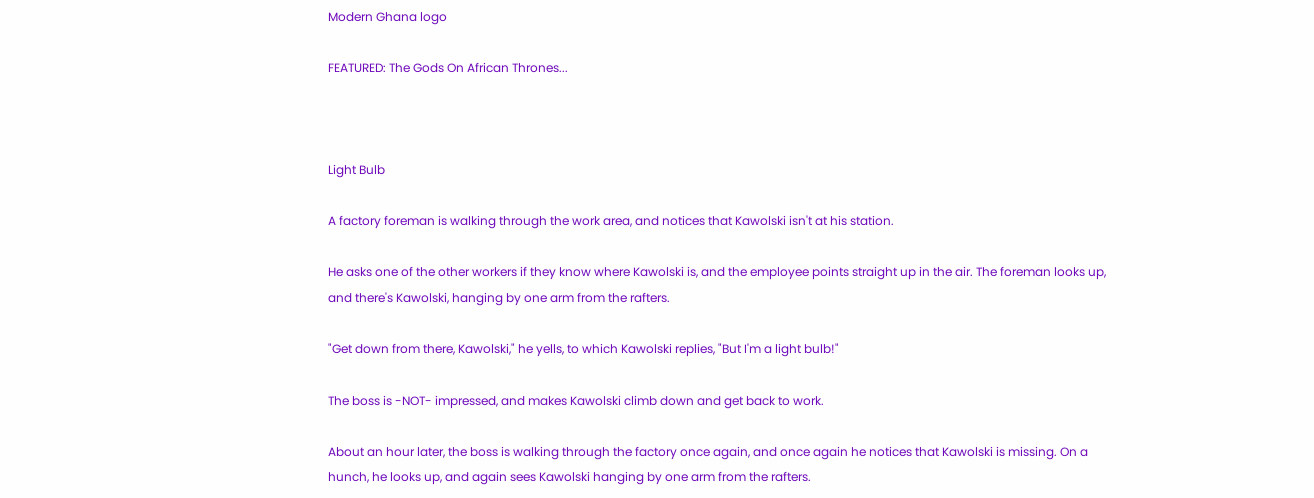Modern Ghana logo

FEATURED: The Gods On African Thrones...



Light Bulb

A factory foreman is walking through the work area, and notices that Kawolski isn't at his station.

He asks one of the other workers if they know where Kawolski is, and the employee points straight up in the air. The foreman looks up, and there's Kawolski, hanging by one arm from the rafters.

"Get down from there, Kawolski," he yells, to which Kawolski replies, "But I'm a light bulb!"

The boss is -NOT- impressed, and makes Kawolski climb down and get back to work.

About an hour later, the boss is walking through the factory once again, and once again he notices that Kawolski is missing. On a hunch, he looks up, and again sees Kawolski hanging by one arm from the rafters.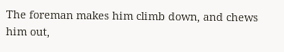The foreman makes him climb down, and chews him out,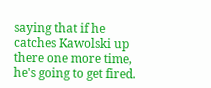saying that if he catches Kawolski up there one more time, he's going to get fired.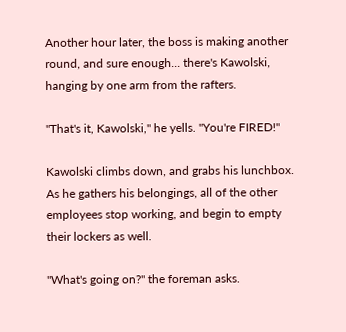Another hour later, the boss is making another round, and sure enough... there's Kawolski, hanging by one arm from the rafters.

"That's it, Kawolski," he yells. "You're FIRED!"

Kawolski climbs down, and grabs his lunchbox. As he gathers his belongings, all of the other employees stop working, and begin to empty their lockers as well.

"What's going on?" the foreman asks.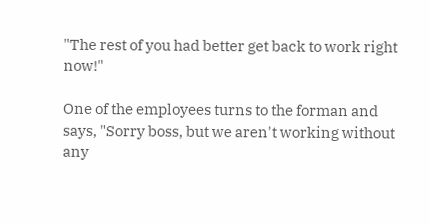"The rest of you had better get back to work right now!"

One of the employees turns to the forman and says, "Sorry boss, but we aren't working without any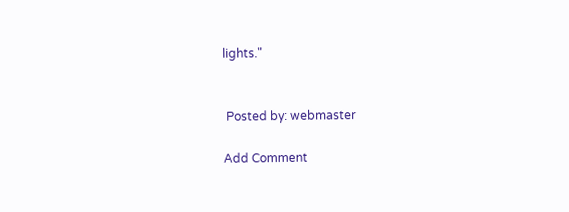lights."


 Posted by: webmaster

Add Comment